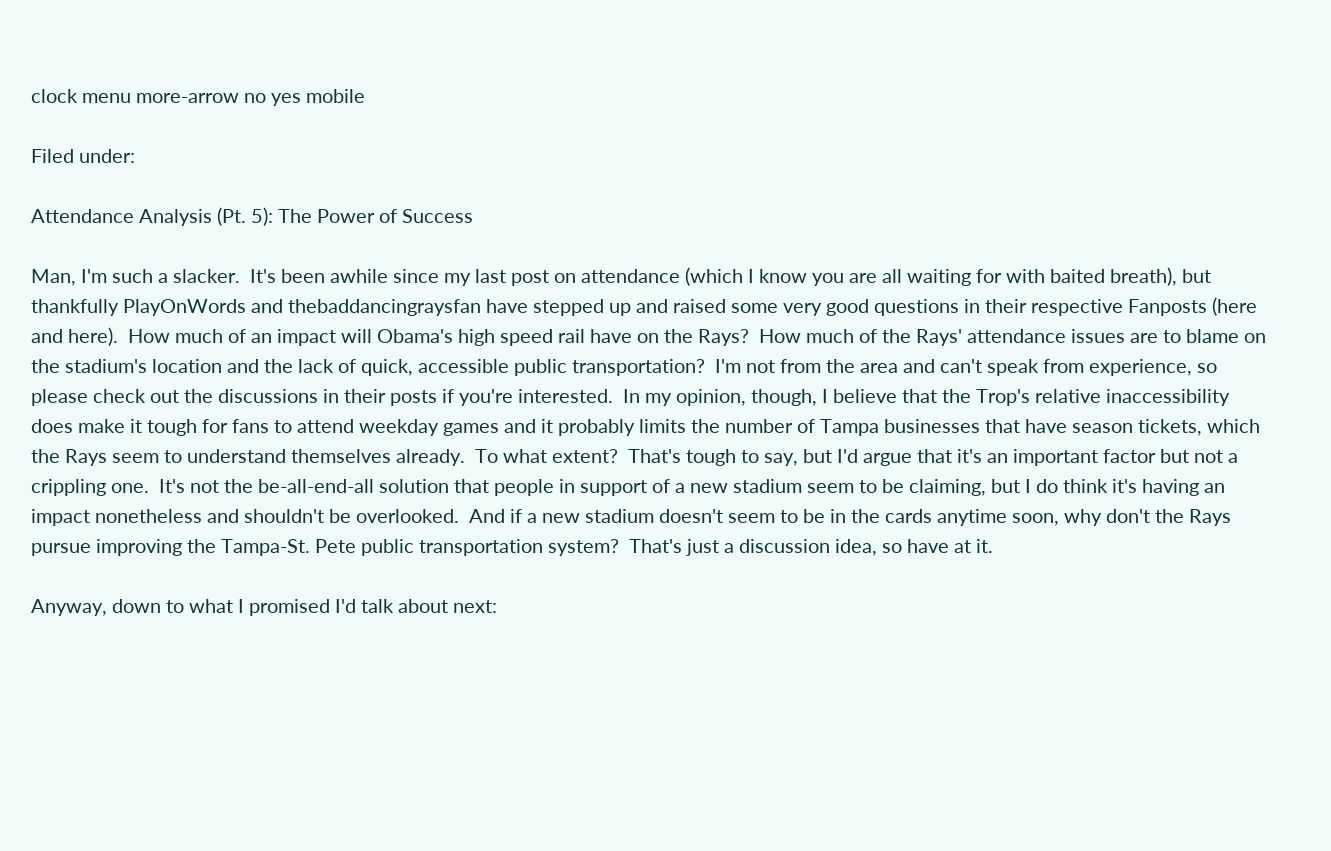clock menu more-arrow no yes mobile

Filed under:

Attendance Analysis (Pt. 5): The Power of Success

Man, I'm such a slacker.  It's been awhile since my last post on attendance (which I know you are all waiting for with baited breath), but thankfully PlayOnWords and thebaddancingraysfan have stepped up and raised some very good questions in their respective Fanposts (here and here).  How much of an impact will Obama's high speed rail have on the Rays?  How much of the Rays' attendance issues are to blame on the stadium's location and the lack of quick, accessible public transportation?  I'm not from the area and can't speak from experience, so please check out the discussions in their posts if you're interested.  In my opinion, though, I believe that the Trop's relative inaccessibility does make it tough for fans to attend weekday games and it probably limits the number of Tampa businesses that have season tickets, which the Rays seem to understand themselves already.  To what extent?  That's tough to say, but I'd argue that it's an important factor but not a crippling one.  It's not the be-all-end-all solution that people in support of a new stadium seem to be claiming, but I do think it's having an impact nonetheless and shouldn't be overlooked.  And if a new stadium doesn't seem to be in the cards anytime soon, why don't the Rays pursue improving the Tampa-St. Pete public transportation system?  That's just a discussion idea, so have at it.

Anyway, down to what I promised I'd talk about next: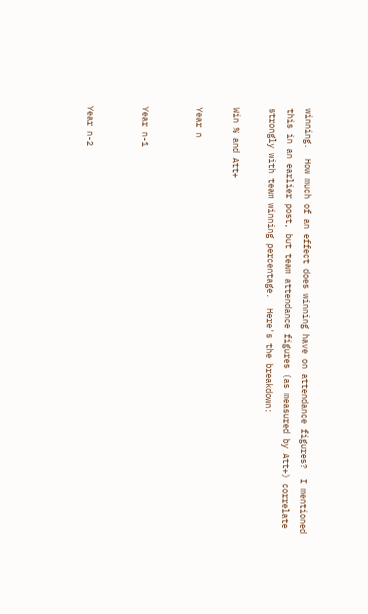winning.  How much of an effect does winning have on attendance figures?  I mentioned this in an earlier post, but team attendance figures (as measured by Att+) correlate strongly with team winning percentage.  Here's the breakdown:

Win % and Att+

Year n


Year n-1


Year n-2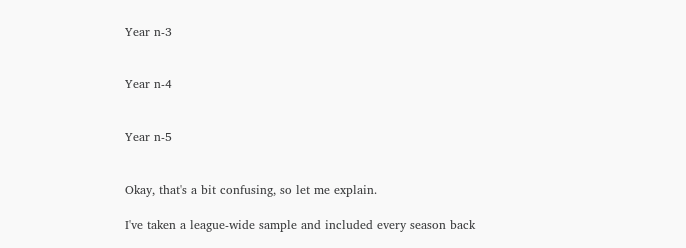Year n-3


Year n-4


Year n-5


Okay, that's a bit confusing, so let me explain.

I've taken a league-wide sample and included every season back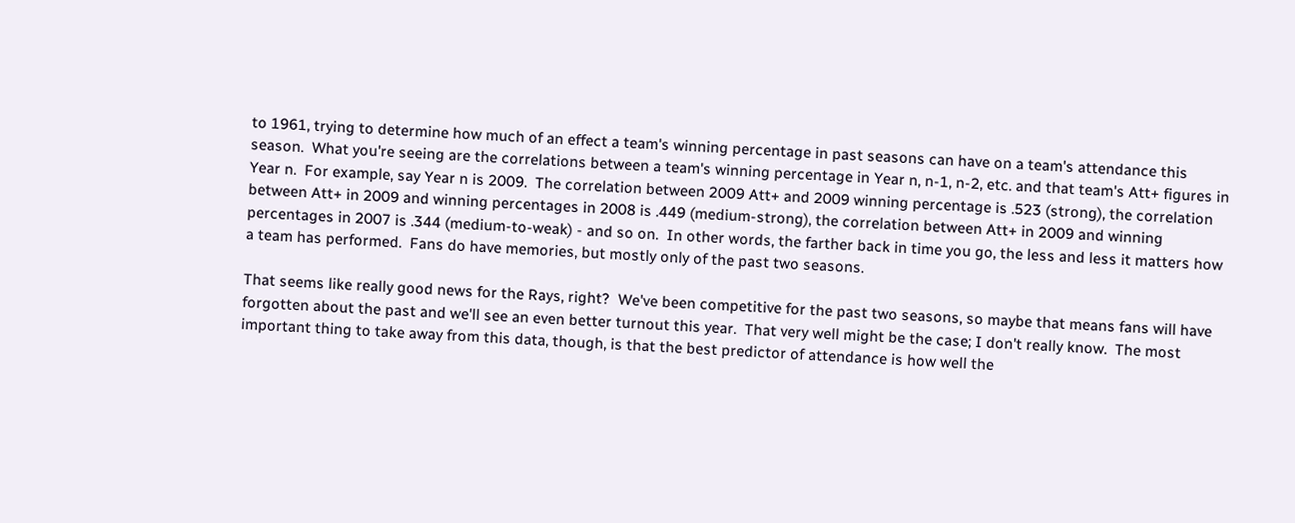to 1961, trying to determine how much of an effect a team's winning percentage in past seasons can have on a team's attendance this season.  What you're seeing are the correlations between a team's winning percentage in Year n, n-1, n-2, etc. and that team's Att+ figures in Year n.  For example, say Year n is 2009.  The correlation between 2009 Att+ and 2009 winning percentage is .523 (strong), the correlation between Att+ in 2009 and winning percentages in 2008 is .449 (medium-strong), the correlation between Att+ in 2009 and winning percentages in 2007 is .344 (medium-to-weak) - and so on.  In other words, the farther back in time you go, the less and less it matters how a team has performed.  Fans do have memories, but mostly only of the past two seasons.

That seems like really good news for the Rays, right?  We've been competitive for the past two seasons, so maybe that means fans will have forgotten about the past and we'll see an even better turnout this year.  That very well might be the case; I don't really know.  The most important thing to take away from this data, though, is that the best predictor of attendance is how well the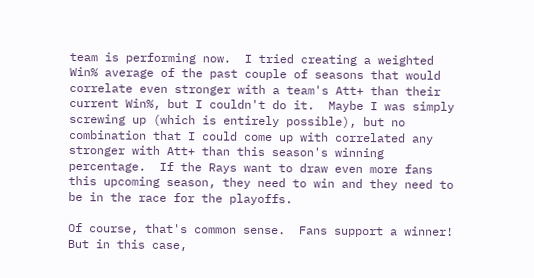team is performing now.  I tried creating a weighted Win% average of the past couple of seasons that would correlate even stronger with a team's Att+ than their current Win%, but I couldn't do it.  Maybe I was simply screwing up (which is entirely possible), but no combination that I could come up with correlated any stronger with Att+ than this season's winning percentage.  If the Rays want to draw even more fans this upcoming season, they need to win and they need to be in the race for the playoffs.

Of course, that's common sense.  Fans support a winner!  But in this case,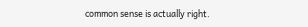common sense is actually right.